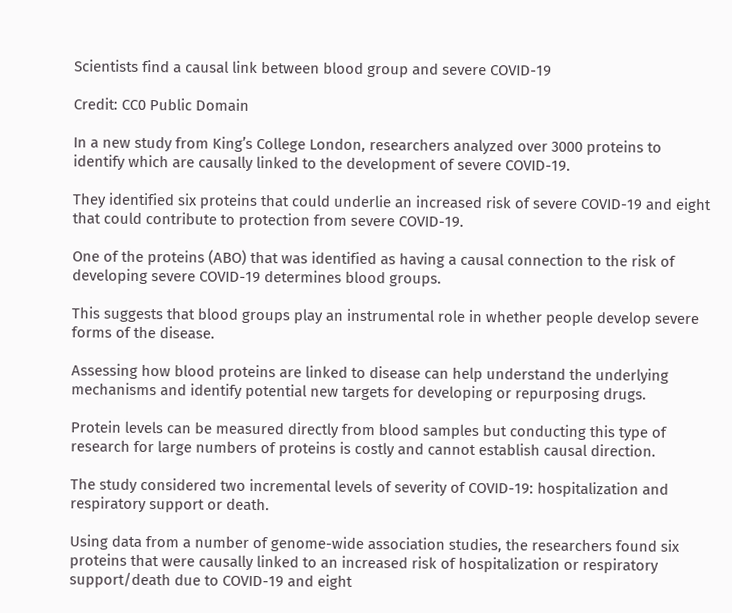Scientists find a causal link between blood group and severe COVID-19

Credit: CC0 Public Domain

In a new study from King’s College London, researchers analyzed over 3000 proteins to identify which are causally linked to the development of severe COVID-19.

They identified six proteins that could underlie an increased risk of severe COVID-19 and eight that could contribute to protection from severe COVID-19.

One of the proteins (ABO) that was identified as having a causal connection to the risk of developing severe COVID-19 determines blood groups.

This suggests that blood groups play an instrumental role in whether people develop severe forms of the disease.

Assessing how blood proteins are linked to disease can help understand the underlying mechanisms and identify potential new targets for developing or repurposing drugs.

Protein levels can be measured directly from blood samples but conducting this type of research for large numbers of proteins is costly and cannot establish causal direction.

The study considered two incremental levels of severity of COVID-19: hospitalization and respiratory support or death.

Using data from a number of genome-wide association studies, the researchers found six proteins that were causally linked to an increased risk of hospitalization or respiratory support/death due to COVID-19 and eight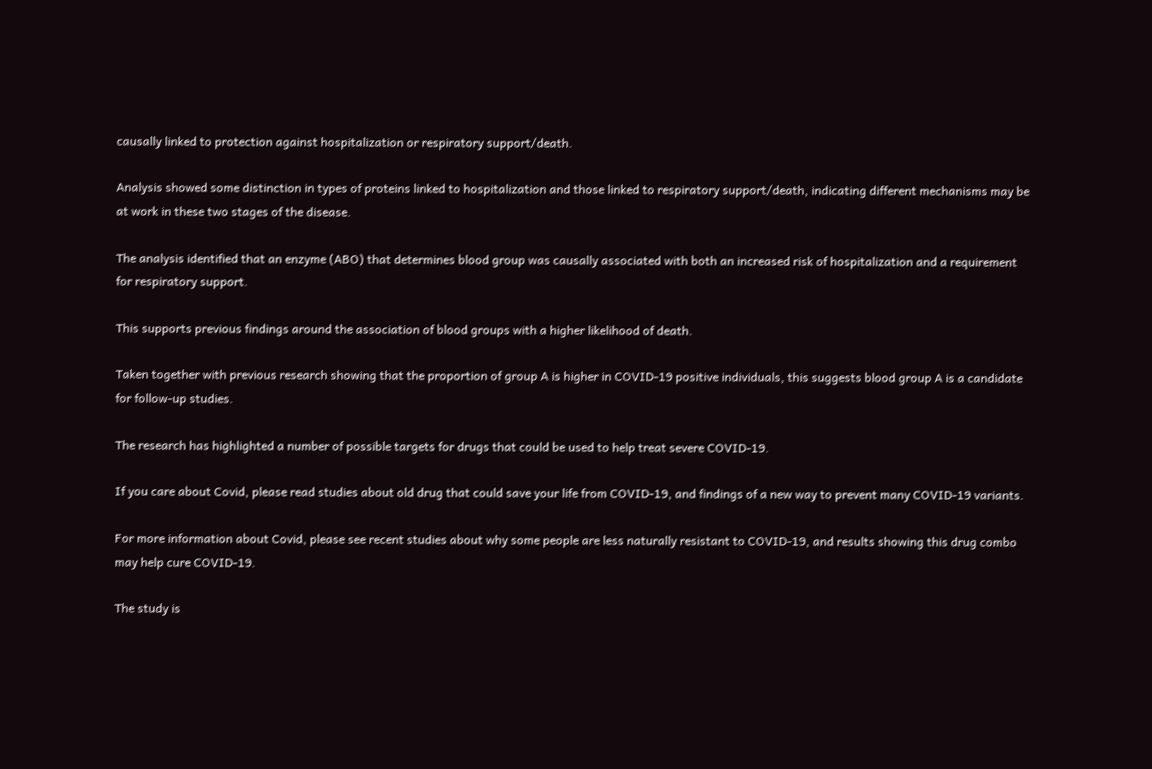causally linked to protection against hospitalization or respiratory support/death.

Analysis showed some distinction in types of proteins linked to hospitalization and those linked to respiratory support/death, indicating different mechanisms may be at work in these two stages of the disease.

The analysis identified that an enzyme (ABO) that determines blood group was causally associated with both an increased risk of hospitalization and a requirement for respiratory support.

This supports previous findings around the association of blood groups with a higher likelihood of death.

Taken together with previous research showing that the proportion of group A is higher in COVID-19 positive individuals, this suggests blood group A is a candidate for follow-up studies.

The research has highlighted a number of possible targets for drugs that could be used to help treat severe COVID-19.

If you care about Covid, please read studies about old drug that could save your life from COVID-19, and findings of a new way to prevent many COVID-19 variants.

For more information about Covid, please see recent studies about why some people are less naturally resistant to COVID-19, and results showing this drug combo may help cure COVID-19.

The study is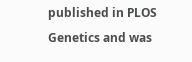published in PLOS Genetics and was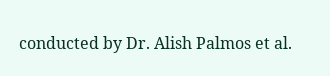conducted by Dr. Alish Palmos et al.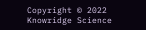Copyright © 2022 Knowridge Science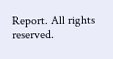Report. All rights reserved.